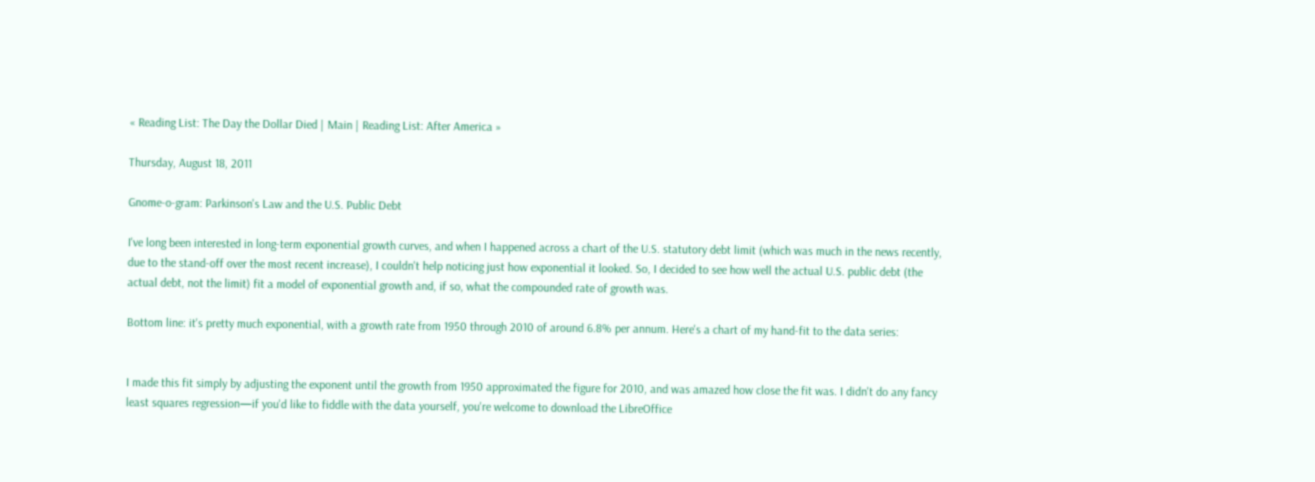« Reading List: The Day the Dollar Died | Main | Reading List: After America »

Thursday, August 18, 2011

Gnome-o-gram: Parkinson's Law and the U.S. Public Debt

I've long been interested in long-term exponential growth curves, and when I happened across a chart of the U.S. statutory debt limit (which was much in the news recently, due to the stand-off over the most recent increase), I couldn't help noticing just how exponential it looked. So, I decided to see how well the actual U.S. public debt (the actual debt, not the limit) fit a model of exponential growth and, if so, what the compounded rate of growth was.

Bottom line: it's pretty much exponential, with a growth rate from 1950 through 2010 of around 6.8% per annum. Here's a chart of my hand-fit to the data series:


I made this fit simply by adjusting the exponent until the growth from 1950 approximated the figure for 2010, and was amazed how close the fit was. I didn't do any fancy least squares regression—if you'd like to fiddle with the data yourself, you're welcome to download the LibreOffice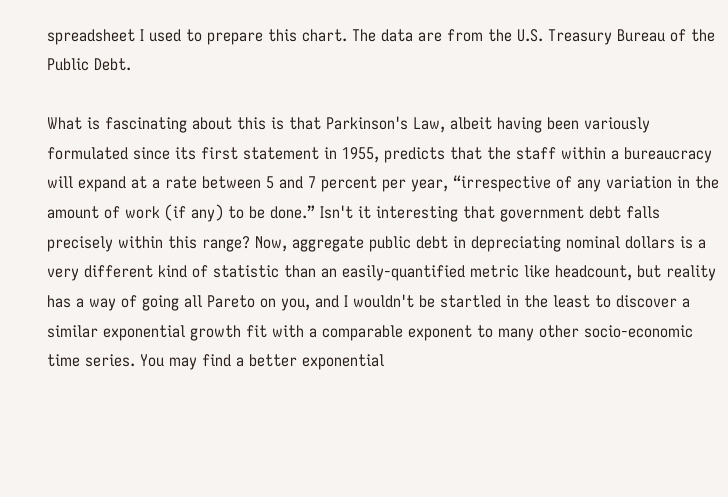spreadsheet I used to prepare this chart. The data are from the U.S. Treasury Bureau of the Public Debt.

What is fascinating about this is that Parkinson's Law, albeit having been variously formulated since its first statement in 1955, predicts that the staff within a bureaucracy will expand at a rate between 5 and 7 percent per year, “irrespective of any variation in the amount of work (if any) to be done.” Isn't it interesting that government debt falls precisely within this range? Now, aggregate public debt in depreciating nominal dollars is a very different kind of statistic than an easily-quantified metric like headcount, but reality has a way of going all Pareto on you, and I wouldn't be startled in the least to discover a similar exponential growth fit with a comparable exponent to many other socio-economic time series. You may find a better exponential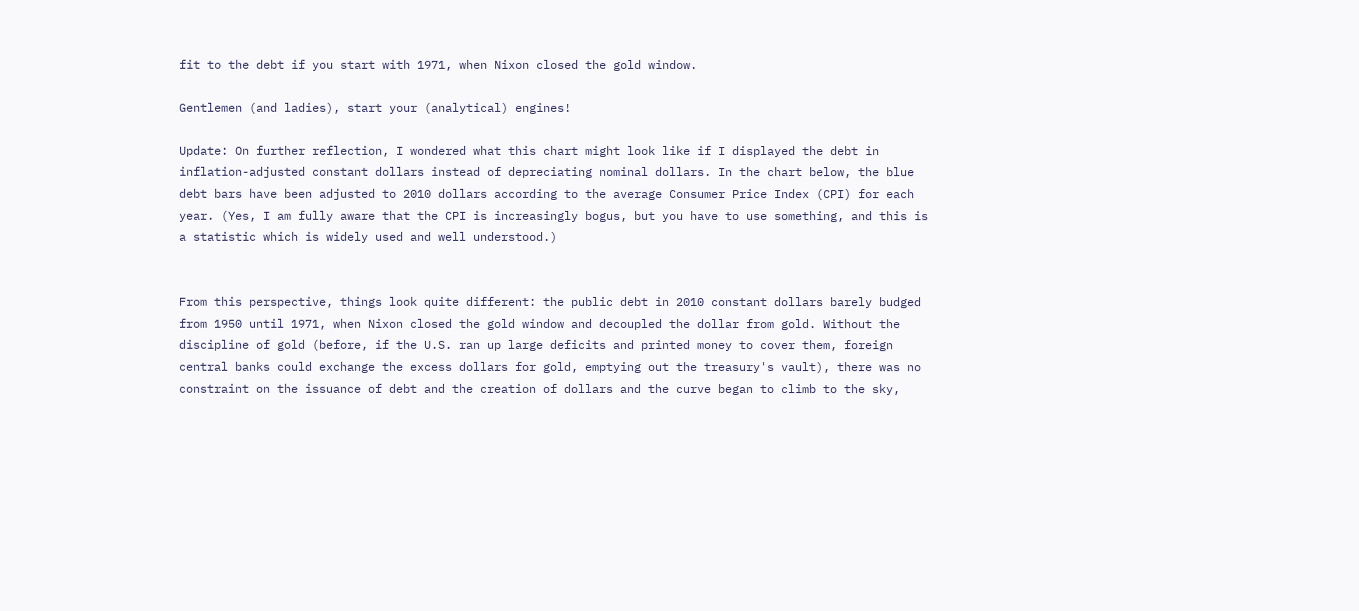fit to the debt if you start with 1971, when Nixon closed the gold window.

Gentlemen (and ladies), start your (analytical) engines!

Update: On further reflection, I wondered what this chart might look like if I displayed the debt in inflation-adjusted constant dollars instead of depreciating nominal dollars. In the chart below, the blue debt bars have been adjusted to 2010 dollars according to the average Consumer Price Index (CPI) for each year. (Yes, I am fully aware that the CPI is increasingly bogus, but you have to use something, and this is a statistic which is widely used and well understood.)


From this perspective, things look quite different: the public debt in 2010 constant dollars barely budged from 1950 until 1971, when Nixon closed the gold window and decoupled the dollar from gold. Without the discipline of gold (before, if the U.S. ran up large deficits and printed money to cover them, foreign central banks could exchange the excess dollars for gold, emptying out the treasury's vault), there was no constraint on the issuance of debt and the creation of dollars and the curve began to climb to the sky,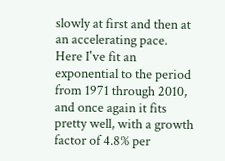slowly at first and then at an accelerating pace. Here I've fit an exponential to the period from 1971 through 2010, and once again it fits pretty well, with a growth factor of 4.8% per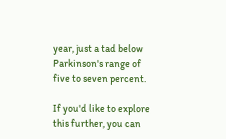year, just a tad below Parkinson's range of five to seven percent.

If you'd like to explore this further, you can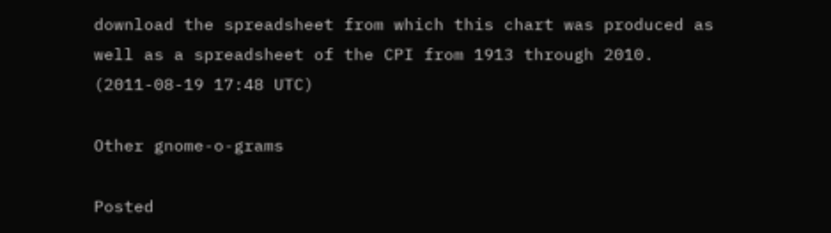download the spreadsheet from which this chart was produced as well as a spreadsheet of the CPI from 1913 through 2010. (2011-08-19 17:48 UTC)

Other gnome-o-grams

Posted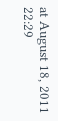at August 18, 2011 22:29